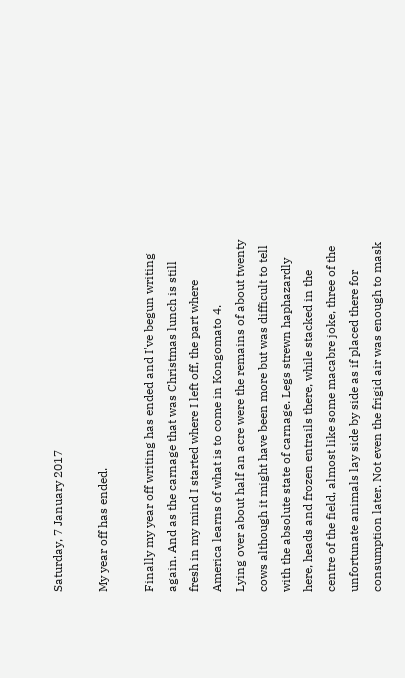Saturday, 7 January 2017

My year off has ended.

Finally my year off writing has ended and I've begun writing again. And as the carnage that was Christmas lunch is still fresh in my mind I started where I left off, the part where America learns of what is to come in Kongomato 4.
Lying over about half an acre were the remains of about twenty cows although it might have been more but was difficult to tell with the absolute state of carnage. Legs strewn haphazardly here, heads and frozen entrails there, while stacked in the centre of the field, almost like some macabre joke, three of the unfortunate animals lay side by side as if placed there for consumption later. Not even the frigid air was enough to mask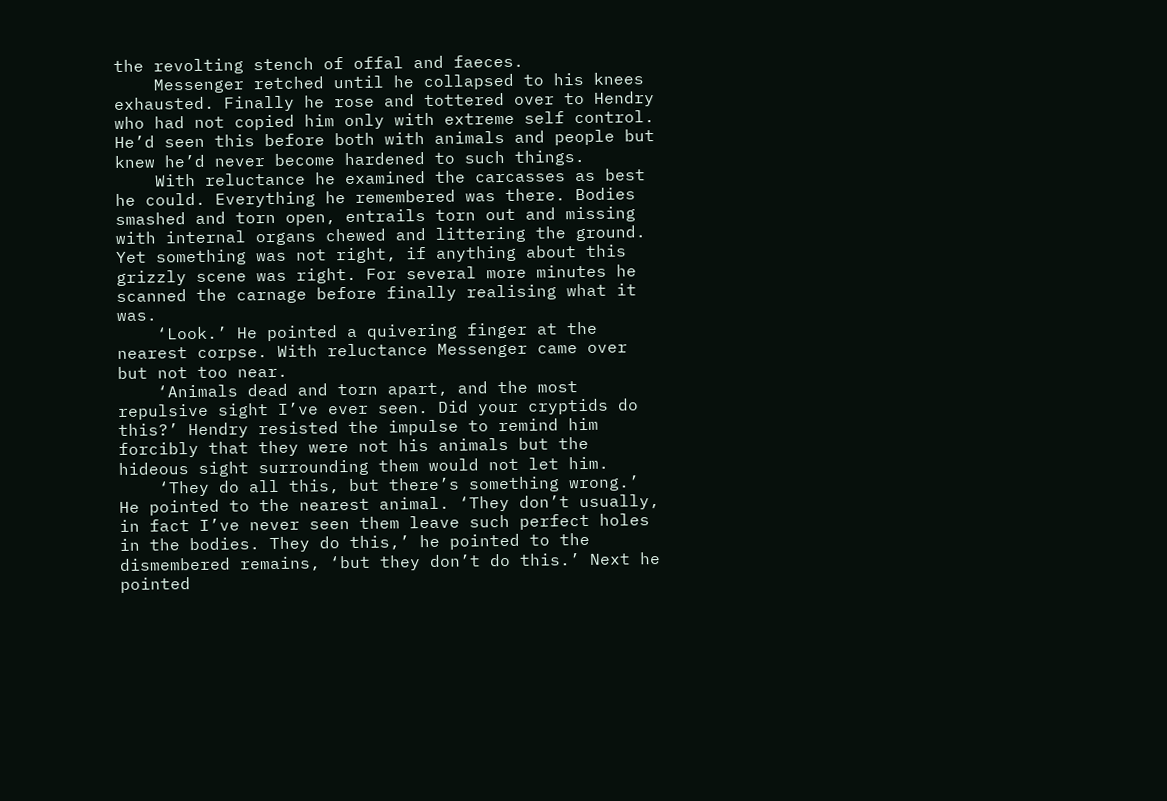the revolting stench of offal and faeces.
    Messenger retched until he collapsed to his knees exhausted. Finally he rose and tottered over to Hendry who had not copied him only with extreme self control. He’d seen this before both with animals and people but knew he’d never become hardened to such things.
    With reluctance he examined the carcasses as best he could. Everything he remembered was there. Bodies smashed and torn open, entrails torn out and missing with internal organs chewed and littering the ground. Yet something was not right, if anything about this grizzly scene was right. For several more minutes he scanned the carnage before finally realising what it was.
    ‘Look.’ He pointed a quivering finger at the nearest corpse. With reluctance Messenger came over but not too near.
    ‘Animals dead and torn apart, and the most repulsive sight I’ve ever seen. Did your cryptids do this?’ Hendry resisted the impulse to remind him forcibly that they were not his animals but the hideous sight surrounding them would not let him.
    ‘They do all this, but there’s something wrong.’ He pointed to the nearest animal. ‘They don’t usually, in fact I’ve never seen them leave such perfect holes in the bodies. They do this,’ he pointed to the dismembered remains, ‘but they don’t do this.’ Next he pointed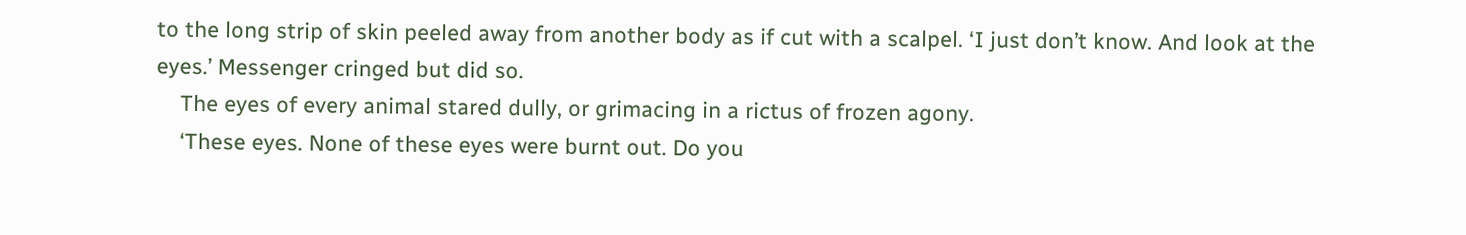to the long strip of skin peeled away from another body as if cut with a scalpel. ‘I just don’t know. And look at the eyes.’ Messenger cringed but did so.
    The eyes of every animal stared dully, or grimacing in a rictus of frozen agony.
    ‘These eyes. None of these eyes were burnt out. Do you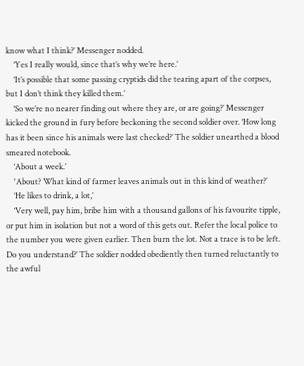know what I think?’ Messenger nodded.
    ‘Yes I really would, since that’s why we’re here.’
    ‘It’s possible that some passing cryptids did the tearing apart of the corpses, but I don’t think they killed them.’
    ‘So we’re no nearer finding out where they are, or are going?’ Messenger kicked the ground in fury before beckoning the second soldier over. ‘How long has it been since his animals were last checked?’ The soldier unearthed a blood smeared notebook.
    ‘About a week.’
    'About? What kind of farmer leaves animals out in this kind of weather?’
    ‘He likes to drink, a lot,’
    ‘Very well, pay him, bribe him with a thousand gallons of his favourite tipple, or put him in isolation but not a word of this gets out. Refer the local police to the number you were given earlier. Then burn the lot. Not a trace is to be left. Do you understand?’ The soldier nodded obediently then turned reluctantly to the awful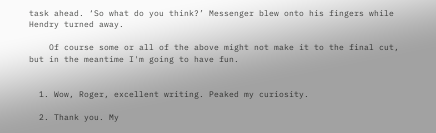task ahead. ‘So what do you think?’ Messenger blew onto his fingers while Hendry turned away.

    Of course some or all of the above might not make it to the final cut, but in the meantime I'm going to have fun.


  1. Wow, Roger, excellent writing. Peaked my curiosity.

  2. Thank you. My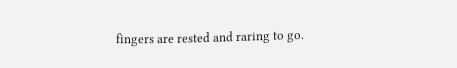fingers are rested and raring to go.